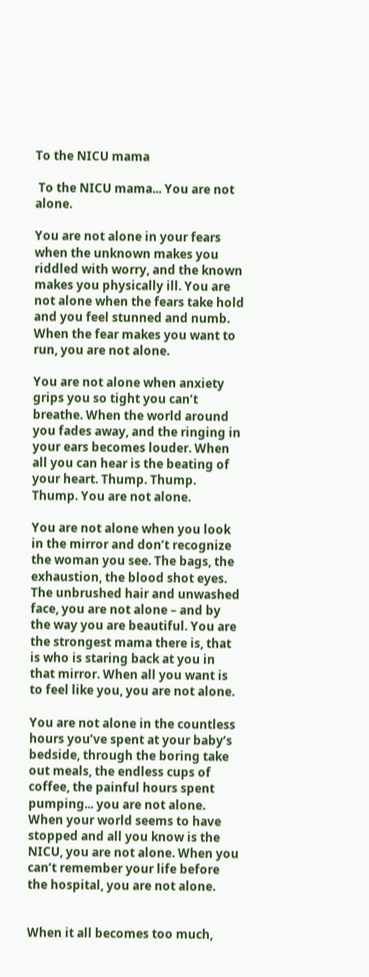To the NICU mama

 To the NICU mama... You are not alone.

You are not alone in your fears when the unknown makes you riddled with worry, and the known makes you physically ill. You are not alone when the fears take hold and you feel stunned and numb. When the fear makes you want to run, you are not alone.

You are not alone when anxiety grips you so tight you can’t breathe. When the world around you fades away, and the ringing in your ears becomes louder. When all you can hear is the beating of your heart. Thump. Thump. Thump. You are not alone.

You are not alone when you look in the mirror and don’t recognize the woman you see. The bags, the exhaustion, the blood shot eyes. The unbrushed hair and unwashed face, you are not alone – and by the way you are beautiful. You are the strongest mama there is, that is who is staring back at you in that mirror. When all you want is to feel like you, you are not alone.

You are not alone in the countless hours you’ve spent at your baby’s bedside, through the boring take out meals, the endless cups of coffee, the painful hours spent pumping... you are not alone. When your world seems to have stopped and all you know is the NICU, you are not alone. When you can’t remember your life before the hospital, you are not alone.


When it all becomes too much,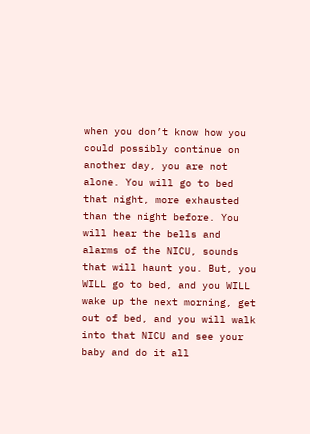when you don’t know how you could possibly continue on another day, you are not alone. You will go to bed that night, more exhausted than the night before. You will hear the bells and alarms of the NICU, sounds that will haunt you. But, you WILL go to bed, and you WILL wake up the next morning, get out of bed, and you will walk into that NICU and see your baby and do it all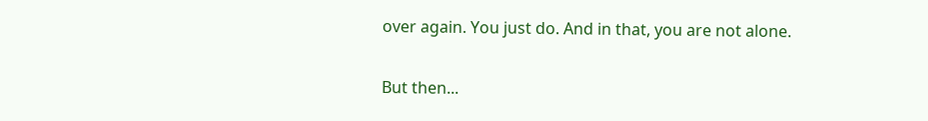over again. You just do. And in that, you are not alone.

But then...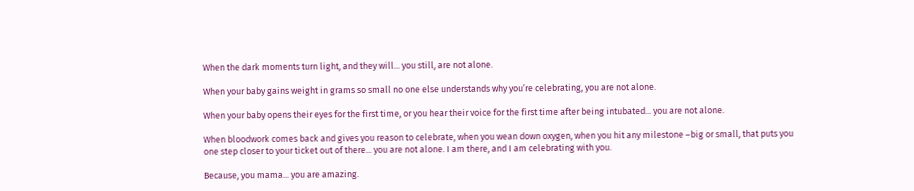When the dark moments turn light, and they will... you still, are not alone.

When your baby gains weight in grams so small no one else understands why you’re celebrating, you are not alone.

When your baby opens their eyes for the first time, or you hear their voice for the first time after being intubated... you are not alone.

When bloodwork comes back and gives you reason to celebrate, when you wean down oxygen, when you hit any milestone –big or small, that puts you one step closer to your ticket out of there... you are not alone. I am there, and I am celebrating with you.

Because, you mama... you are amazing.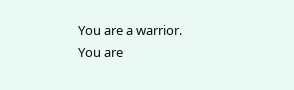You are a warrior. You are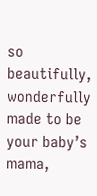so beautifully, wonderfully made to be your baby’s mama,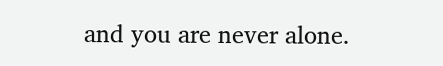and you are never alone.